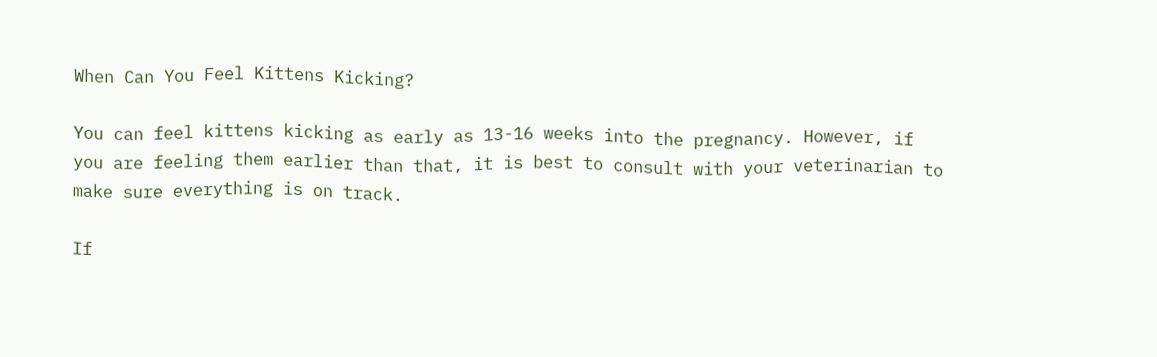When Can You Feel Kittens Kicking?

You can feel kittens kicking as early as 13-16 weeks into the pregnancy. However, if you are feeling them earlier than that, it is best to consult with your veterinarian to make sure everything is on track.

If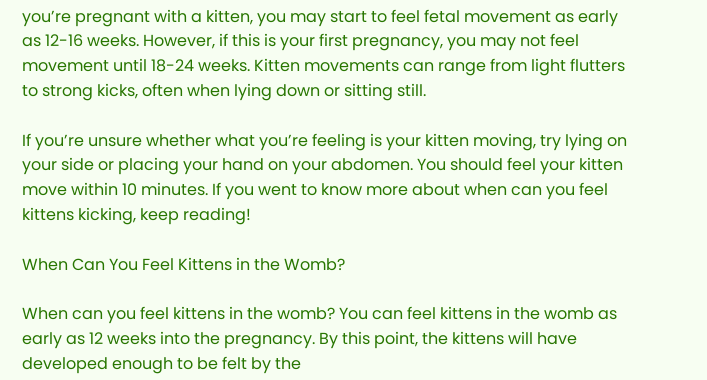you’re pregnant with a kitten, you may start to feel fetal movement as early as 12-16 weeks. However, if this is your first pregnancy, you may not feel movement until 18-24 weeks. Kitten movements can range from light flutters to strong kicks, often when lying down or sitting still.

If you’re unsure whether what you’re feeling is your kitten moving, try lying on your side or placing your hand on your abdomen. You should feel your kitten move within 10 minutes. If you went to know more about when can you feel kittens kicking, keep reading!

When Can You Feel Kittens in the Womb?

When can you feel kittens in the womb? You can feel kittens in the womb as early as 12 weeks into the pregnancy. By this point, the kittens will have developed enough to be felt by the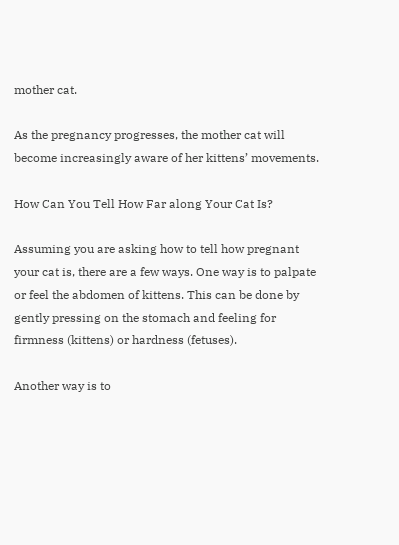mother cat.

As the pregnancy progresses, the mother cat will become increasingly aware of her kittens’ movements.

How Can You Tell How Far along Your Cat Is?

Assuming you are asking how to tell how pregnant your cat is, there are a few ways. One way is to palpate or feel the abdomen of kittens. This can be done by gently pressing on the stomach and feeling for firmness (kittens) or hardness (fetuses).

Another way is to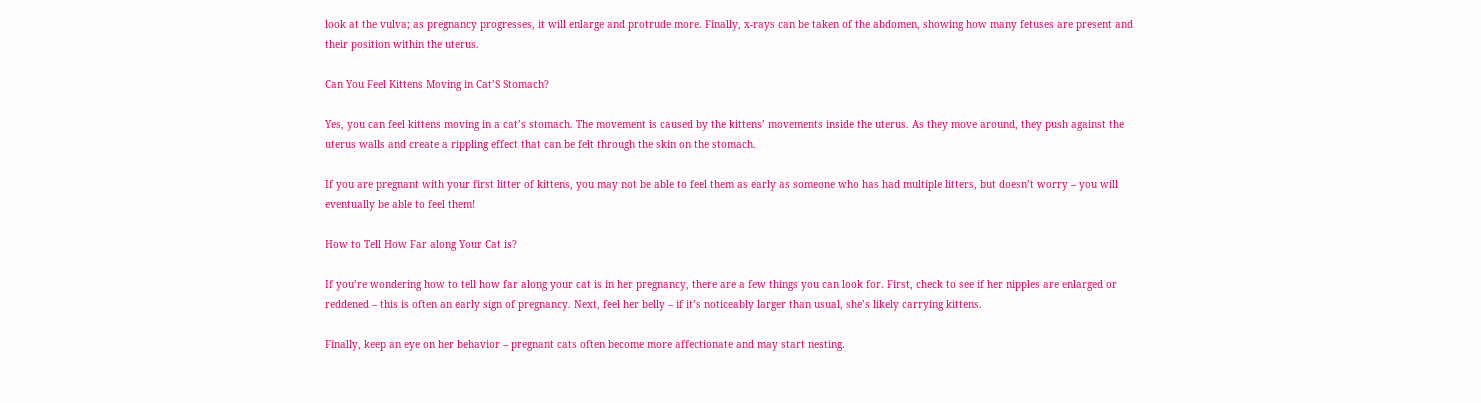look at the vulva; as pregnancy progresses, it will enlarge and protrude more. Finally, x-rays can be taken of the abdomen, showing how many fetuses are present and their position within the uterus.

Can You Feel Kittens Moving in Cat’S Stomach?

Yes, you can feel kittens moving in a cat’s stomach. The movement is caused by the kittens’ movements inside the uterus. As they move around, they push against the uterus walls and create a rippling effect that can be felt through the skin on the stomach.

If you are pregnant with your first litter of kittens, you may not be able to feel them as early as someone who has had multiple litters, but doesn’t worry – you will eventually be able to feel them!

How to Tell How Far along Your Cat is?

If you’re wondering how to tell how far along your cat is in her pregnancy, there are a few things you can look for. First, check to see if her nipples are enlarged or reddened – this is often an early sign of pregnancy. Next, feel her belly – if it’s noticeably larger than usual, she’s likely carrying kittens.

Finally, keep an eye on her behavior – pregnant cats often become more affectionate and may start nesting.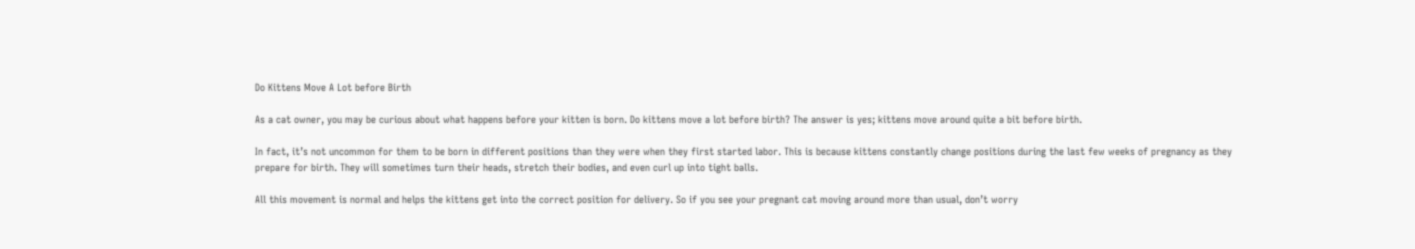Do Kittens Move A Lot before Birth

As a cat owner, you may be curious about what happens before your kitten is born. Do kittens move a lot before birth? The answer is yes; kittens move around quite a bit before birth.

In fact, it’s not uncommon for them to be born in different positions than they were when they first started labor. This is because kittens constantly change positions during the last few weeks of pregnancy as they prepare for birth. They will sometimes turn their heads, stretch their bodies, and even curl up into tight balls.

All this movement is normal and helps the kittens get into the correct position for delivery. So if you see your pregnant cat moving around more than usual, don’t worry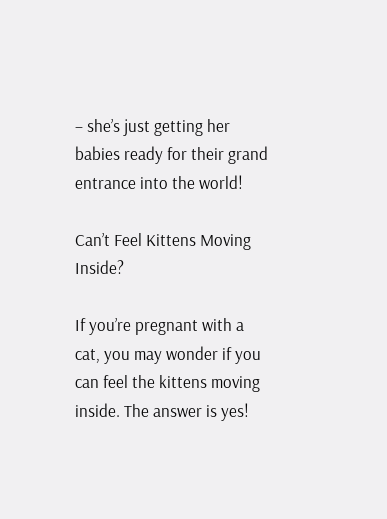– she’s just getting her babies ready for their grand entrance into the world!

Can’t Feel Kittens Moving Inside?

If you’re pregnant with a cat, you may wonder if you can feel the kittens moving inside. The answer is yes!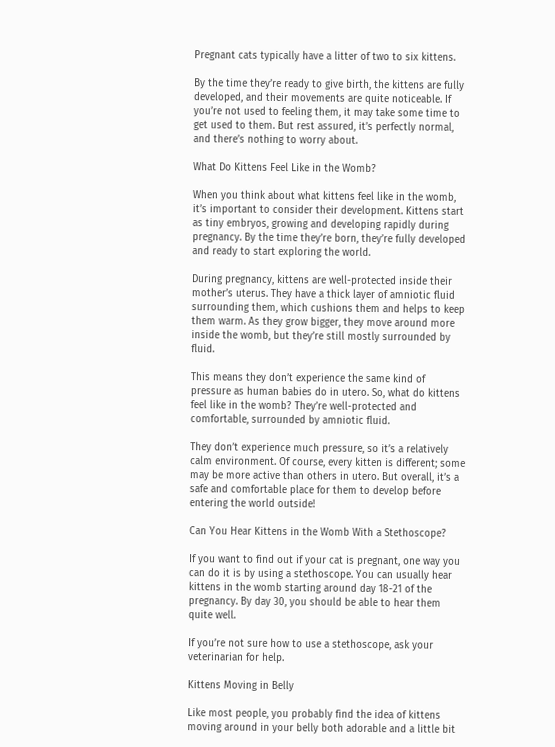Pregnant cats typically have a litter of two to six kittens.

By the time they’re ready to give birth, the kittens are fully developed, and their movements are quite noticeable. If you’re not used to feeling them, it may take some time to get used to them. But rest assured, it’s perfectly normal, and there’s nothing to worry about.

What Do Kittens Feel Like in the Womb?

When you think about what kittens feel like in the womb, it’s important to consider their development. Kittens start as tiny embryos, growing and developing rapidly during pregnancy. By the time they’re born, they’re fully developed and ready to start exploring the world.

During pregnancy, kittens are well-protected inside their mother’s uterus. They have a thick layer of amniotic fluid surrounding them, which cushions them and helps to keep them warm. As they grow bigger, they move around more inside the womb, but they’re still mostly surrounded by fluid.

This means they don’t experience the same kind of pressure as human babies do in utero. So, what do kittens feel like in the womb? They’re well-protected and comfortable, surrounded by amniotic fluid.

They don’t experience much pressure, so it’s a relatively calm environment. Of course, every kitten is different; some may be more active than others in utero. But overall, it’s a safe and comfortable place for them to develop before entering the world outside!

Can You Hear Kittens in the Womb With a Stethoscope?

If you want to find out if your cat is pregnant, one way you can do it is by using a stethoscope. You can usually hear kittens in the womb starting around day 18-21 of the pregnancy. By day 30, you should be able to hear them quite well.

If you’re not sure how to use a stethoscope, ask your veterinarian for help.

Kittens Moving in Belly

Like most people, you probably find the idea of kittens moving around in your belly both adorable and a little bit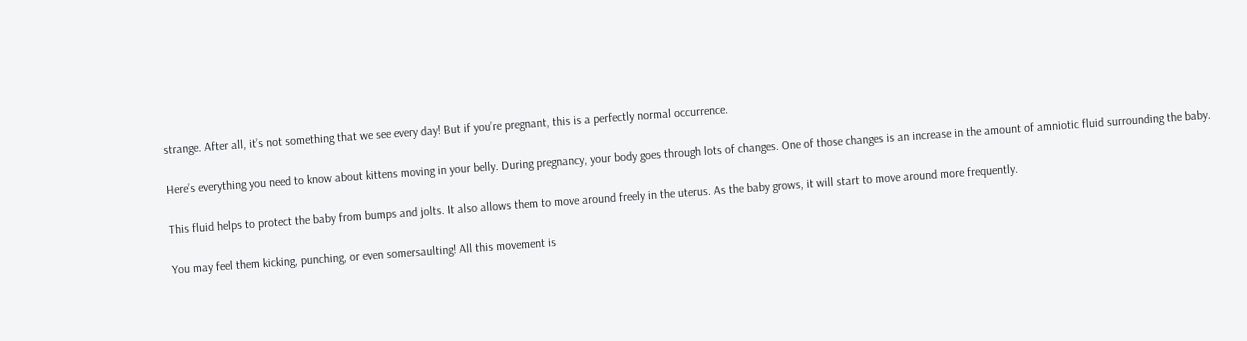strange. After all, it’s not something that we see every day! But if you’re pregnant, this is a perfectly normal occurrence.

Here’s everything you need to know about kittens moving in your belly. During pregnancy, your body goes through lots of changes. One of those changes is an increase in the amount of amniotic fluid surrounding the baby.

This fluid helps to protect the baby from bumps and jolts. It also allows them to move around freely in the uterus. As the baby grows, it will start to move around more frequently.

You may feel them kicking, punching, or even somersaulting! All this movement is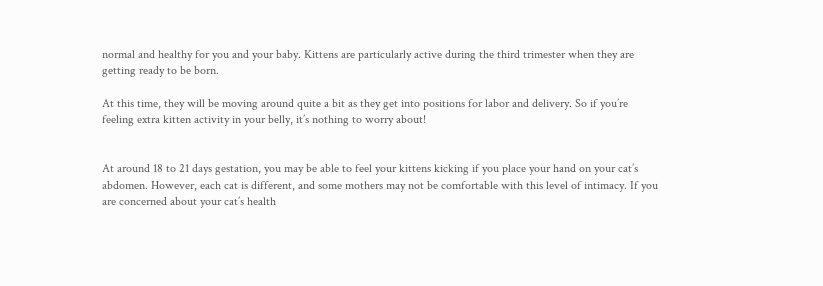normal and healthy for you and your baby. Kittens are particularly active during the third trimester when they are getting ready to be born.

At this time, they will be moving around quite a bit as they get into positions for labor and delivery. So if you’re feeling extra kitten activity in your belly, it’s nothing to worry about!


At around 18 to 21 days gestation, you may be able to feel your kittens kicking if you place your hand on your cat’s abdomen. However, each cat is different, and some mothers may not be comfortable with this level of intimacy. If you are concerned about your cat’s health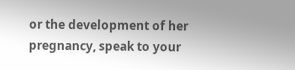or the development of her pregnancy, speak to your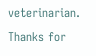veterinarian. Thanks for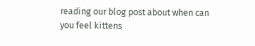reading our blog post about when can you feel kittens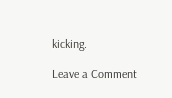kicking.

Leave a Comment